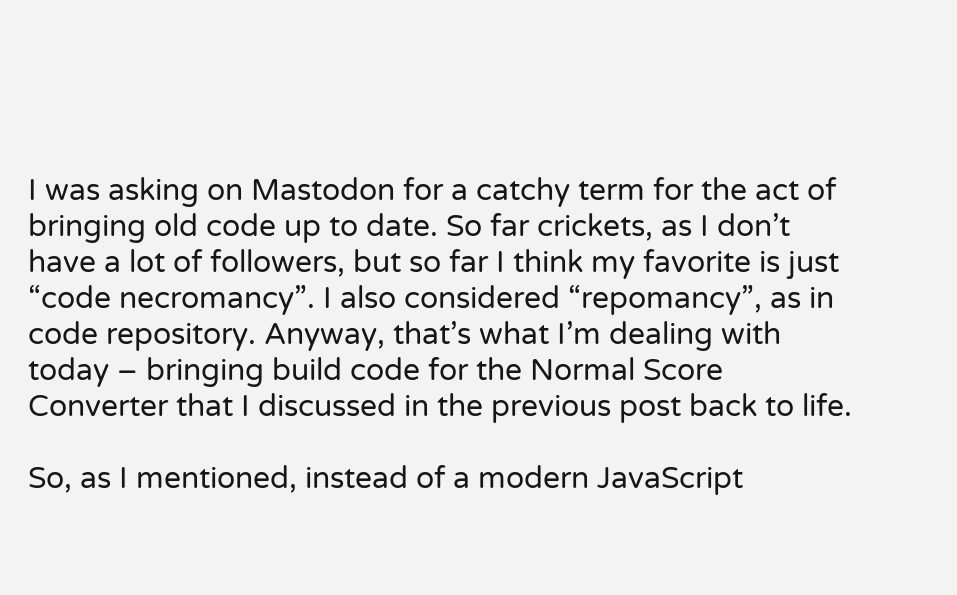I was asking on Mastodon for a catchy term for the act of bringing old code up to date. So far crickets, as I don’t have a lot of followers, but so far I think my favorite is just “code necromancy”. I also considered “repomancy”, as in code repository. Anyway, that’s what I’m dealing with today – bringing build code for the Normal Score Converter that I discussed in the previous post back to life.

So, as I mentioned, instead of a modern JavaScript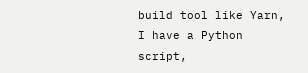build tool like Yarn, I have a Python script,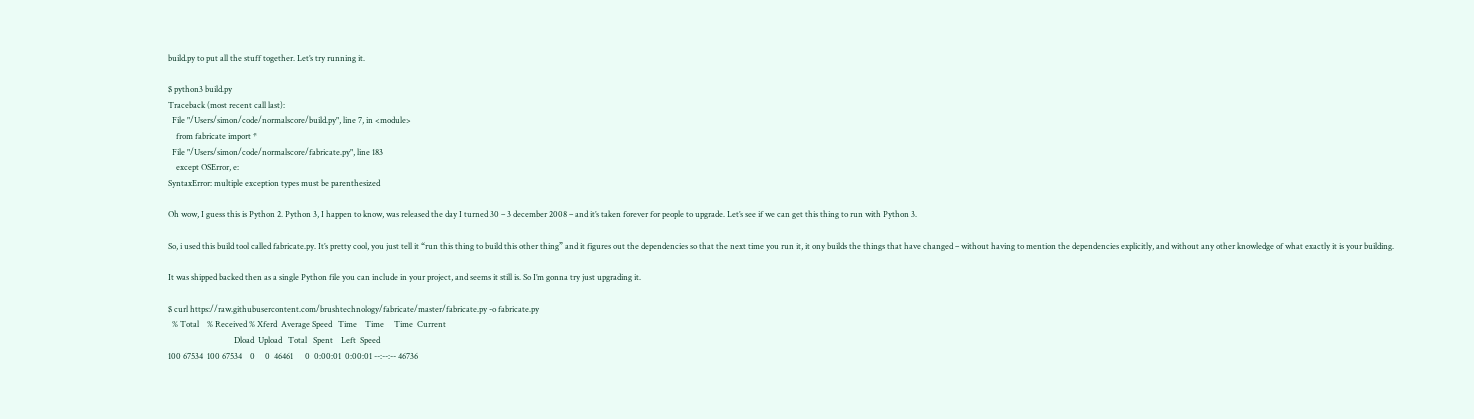build.py to put all the stuff together. Let’s try running it.

$ python3 build.py
Traceback (most recent call last):
  File "/Users/simon/code/normalscore/build.py", line 7, in <module>
    from fabricate import *
  File "/Users/simon/code/normalscore/fabricate.py", line 183
    except OSError, e:
SyntaxError: multiple exception types must be parenthesized

Oh wow, I guess this is Python 2. Python 3, I happen to know, was released the day I turned 30 – 3 december 2008 – and it’s taken forever for people to upgrade. Let’s see if we can get this thing to run with Python 3.

So, i used this build tool called fabricate.py. It’s pretty cool, you just tell it “run this thing to build this other thing” and it figures out the dependencies so that the next time you run it, it ony builds the things that have changed – without having to mention the dependencies explicitly, and without any other knowledge of what exactly it is your building.

It was shipped backed then as a single Python file you can include in your project, and seems it still is. So I’m gonna try just upgrading it.

$ curl https://raw.githubusercontent.com/brushtechnology/fabricate/master/fabricate.py -o fabricate.py
  % Total    % Received % Xferd  Average Speed   Time    Time     Time  Current
                                 Dload  Upload   Total   Spent    Left  Speed
100 67534  100 67534    0     0  46461      0  0:00:01  0:00:01 --:--:-- 46736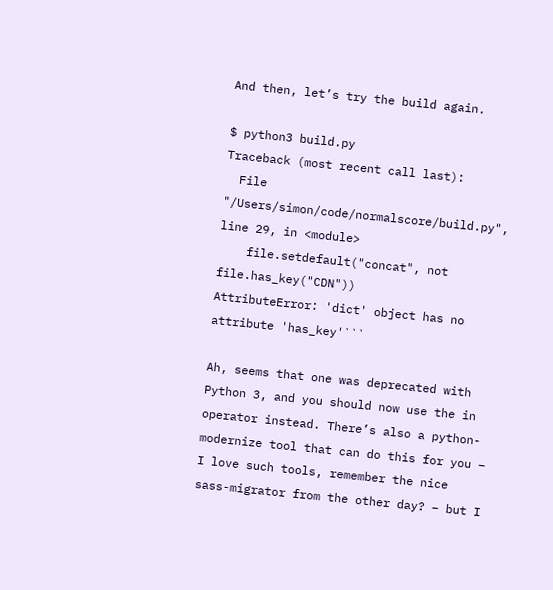And then, let’s try the build again.

$ python3 build.py
Traceback (most recent call last):
  File "/Users/simon/code/normalscore/build.py", line 29, in <module>
    file.setdefault("concat", not file.has_key("CDN"))
AttributeError: 'dict' object has no attribute 'has_key'```

Ah, seems that one was deprecated with Python 3, and you should now use the in operator instead. There’s also a python-modernize tool that can do this for you – I love such tools, remember the nice sass-migrator from the other day? – but I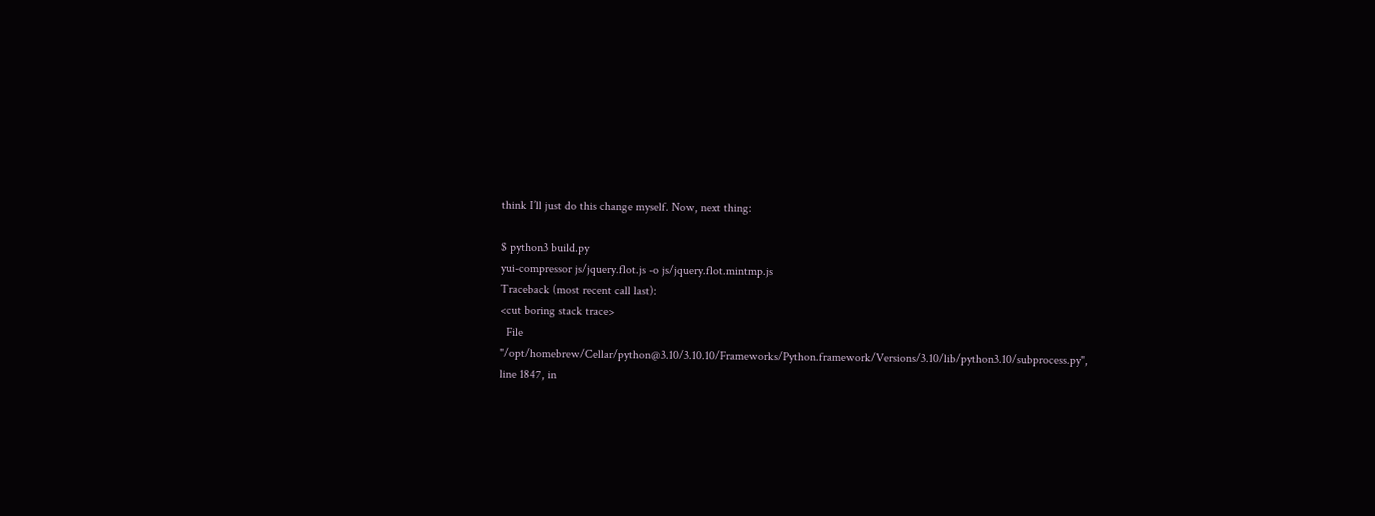think I’ll just do this change myself. Now, next thing:

$ python3 build.py
yui-compressor js/jquery.flot.js -o js/jquery.flot.mintmp.js
Traceback (most recent call last):
<cut boring stack trace>
  File "/opt/homebrew/Cellar/python@3.10/3.10.10/Frameworks/Python.framework/Versions/3.10/lib/python3.10/subprocess.py", line 1847, in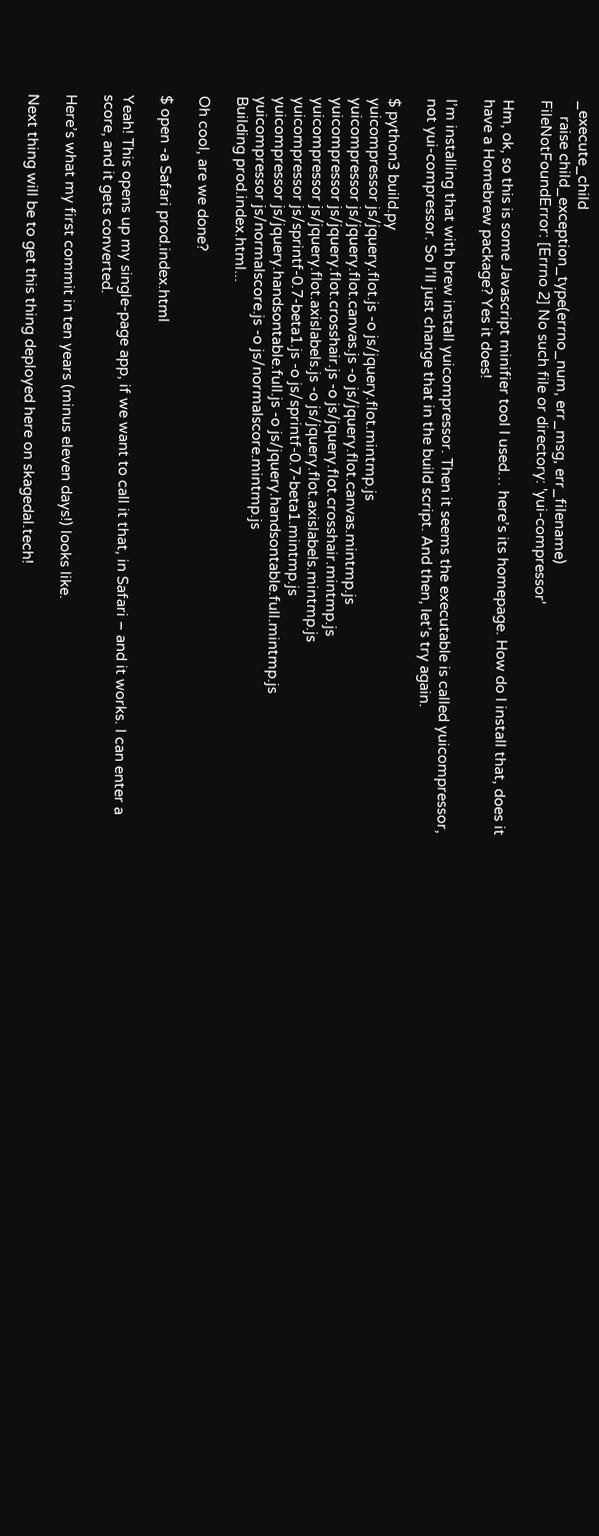_execute_child
    raise child_exception_type(errno_num, err_msg, err_filename)
FileNotFoundError: [Errno 2] No such file or directory: 'yui-compressor'

Hm, ok, so this is some Javascript minifier tool I used… here’s its homepage. How do I install that, does it have a Homebrew package? Yes it does!

I’m installing that with brew install yuicompressor. Then it seems the executable is called yuicompressor, not yui-compressor. So I’ll just change that in the build script. And then, let’s try again.

$ python3 build.py
yuicompressor js/jquery.flot.js -o js/jquery.flot.mintmp.js
yuicompressor js/jquery.flot.canvas.js -o js/jquery.flot.canvas.mintmp.js
yuicompressor js/jquery.flot.crosshair.js -o js/jquery.flot.crosshair.mintmp.js
yuicompressor js/jquery.flot.axislabels.js -o js/jquery.flot.axislabels.mintmp.js
yuicompressor js/sprintf-0.7-beta1.js -o js/sprintf-0.7-beta1.mintmp.js
yuicompressor js/jquery.handsontable.full.js -o js/jquery.handsontable.full.mintmp.js
yuicompressor js/normalscore.js -o js/normalscore.mintmp.js
Building prod.index.html...

Oh cool, are we done?

$ open -a Safari prod.index.html

Yeah! This opens up my single-page app, if we want to call it that, in Safari – and it works. I can enter a score, and it gets converted.

Here’s what my first commit in ten years (minus eleven days!) looks like.

Next thing will be to get this thing deployed here on skagedal.tech!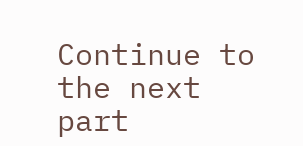Continue to the next part